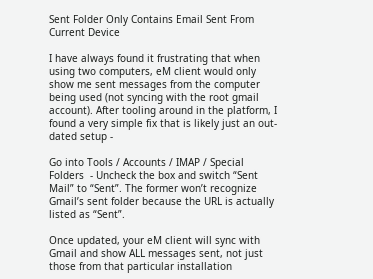Sent Folder Only Contains Email Sent From Current Device

I have always found it frustrating that when using two computers, eM client would only show me sent messages from the computer being used (not syncing with the root gmail account). After tooling around in the platform, I found a very simple fix that is likely just an out-dated setup -

Go into Tools / Accounts / IMAP / Special Folders  - Uncheck the box and switch “Sent Mail” to “Sent”. The former won’t recognize Gmail’s sent folder because the URL is actually listed as “Sent”.

Once updated, your eM client will sync with Gmail and show ALL messages sent, not just those from that particular installation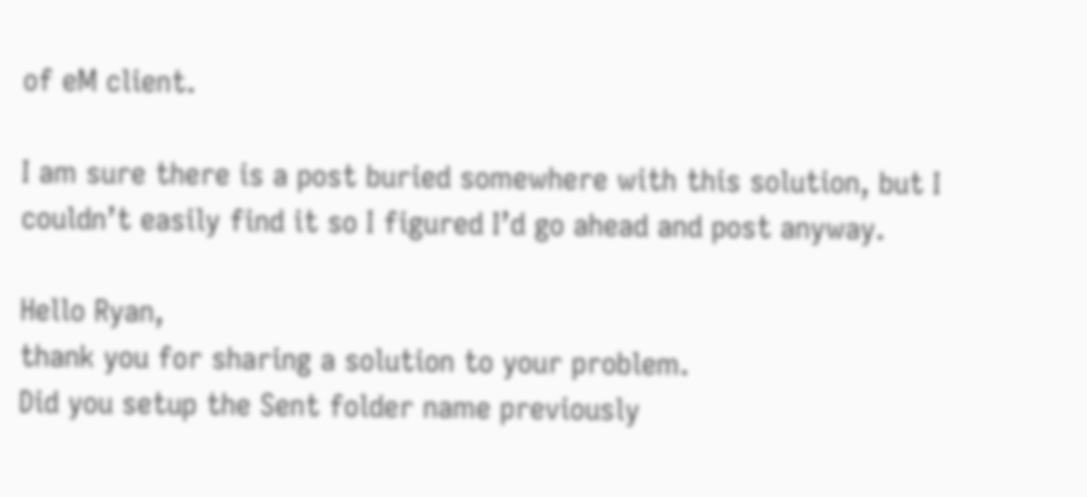of eM client.

I am sure there is a post buried somewhere with this solution, but I couldn’t easily find it so I figured I’d go ahead and post anyway.

Hello Ryan,
thank you for sharing a solution to your problem.
Did you setup the Sent folder name previously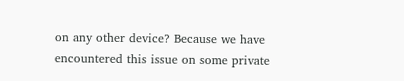on any other device? Because we have encountered this issue on some private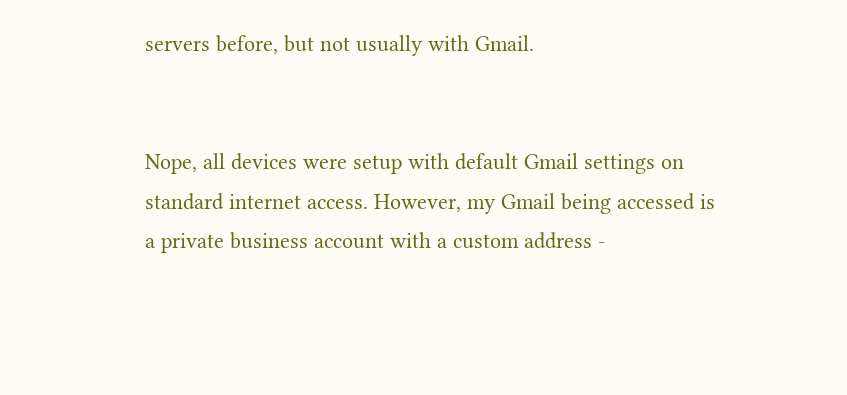servers before, but not usually with Gmail.


Nope, all devices were setup with default Gmail settings on standard internet access. However, my Gmail being accessed is a private business account with a custom address -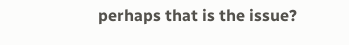perhaps that is the issue?